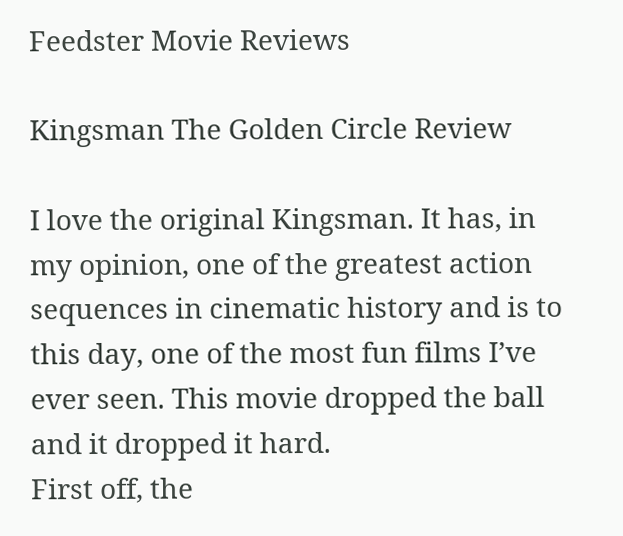Feedster Movie Reviews

Kingsman The Golden Circle Review

I love the original Kingsman. It has, in my opinion, one of the greatest action sequences in cinematic history and is to this day, one of the most fun films I’ve ever seen. This movie dropped the ball and it dropped it hard.
First off, the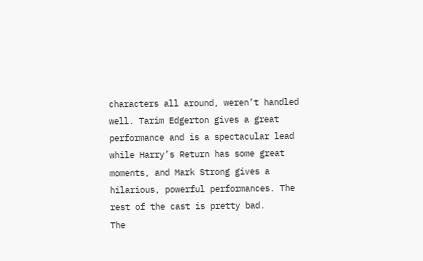characters all around, weren’t handled well. Tarim Edgerton gives a great performance and is a spectacular lead while Harry’s Return has some great moments, and Mark Strong gives a hilarious, powerful performances. The rest of the cast is pretty bad.
The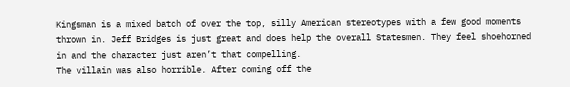Kingsman is a mixed batch of over the top, silly American stereotypes with a few good moments thrown in. Jeff Bridges is just great and does help the overall Statesmen. They feel shoehorned in and the character just aren’t that compelling.
The villain was also horrible. After coming off the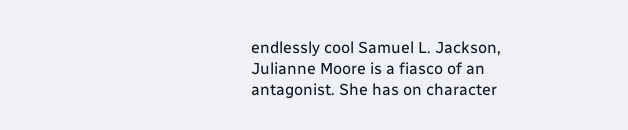endlessly cool Samuel L. Jackson, Julianne Moore is a fiasco of an antagonist. She has on character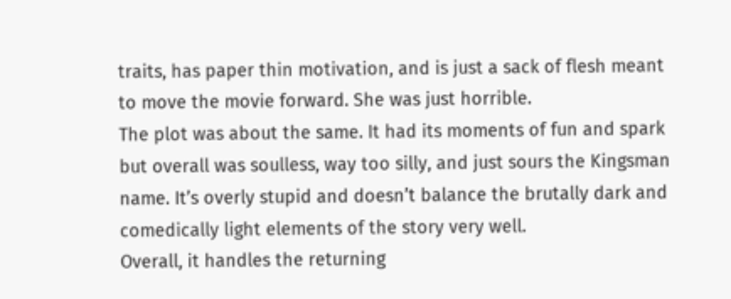traits, has paper thin motivation, and is just a sack of flesh meant to move the movie forward. She was just horrible.
The plot was about the same. It had its moments of fun and spark but overall was soulless, way too silly, and just sours the Kingsman name. It’s overly stupid and doesn’t balance the brutally dark and comedically light elements of the story very well.
Overall, it handles the returning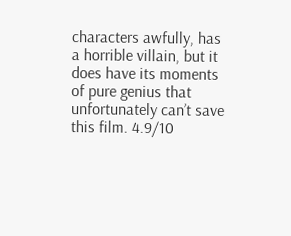characters awfully, has a horrible villain, but it does have its moments of pure genius that unfortunately can’t save this film. 4.9/10